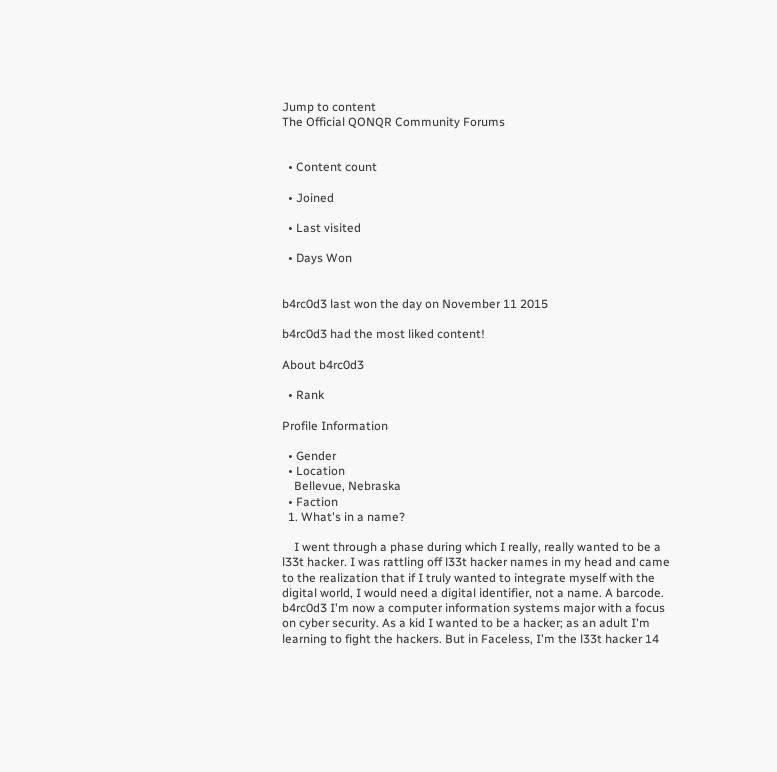Jump to content
The Official QONQR Community Forums


  • Content count

  • Joined

  • Last visited

  • Days Won


b4rc0d3 last won the day on November 11 2015

b4rc0d3 had the most liked content!

About b4rc0d3

  • Rank

Profile Information

  • Gender
  • Location
    Bellevue, Nebraska
  • Faction
  1. What's in a name?

    I went through a phase during which I really, really wanted to be a l33t hacker. I was rattling off l33t hacker names in my head and came to the realization that if I truly wanted to integrate myself with the digital world, I would need a digital identifier, not a name. A barcode. b4rc0d3 I'm now a computer information systems major with a focus on cyber security. As a kid I wanted to be a hacker; as an adult I'm learning to fight the hackers. But in Faceless, I'm the l33t hacker 14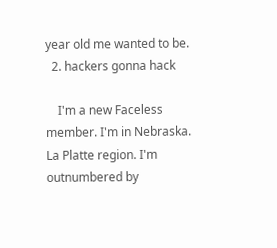year old me wanted to be.
  2. hackers gonna hack

    I'm a new Faceless member. I'm in Nebraska. La Platte region. I'm outnumbered by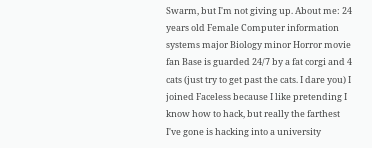Swarm, but I'm not giving up. About me: 24 years old Female Computer information systems major Biology minor Horror movie fan Base is guarded 24/7 by a fat corgi and 4 cats (just try to get past the cats. I dare you) I joined Faceless because I like pretending I know how to hack, but really the farthest I've gone is hacking into a university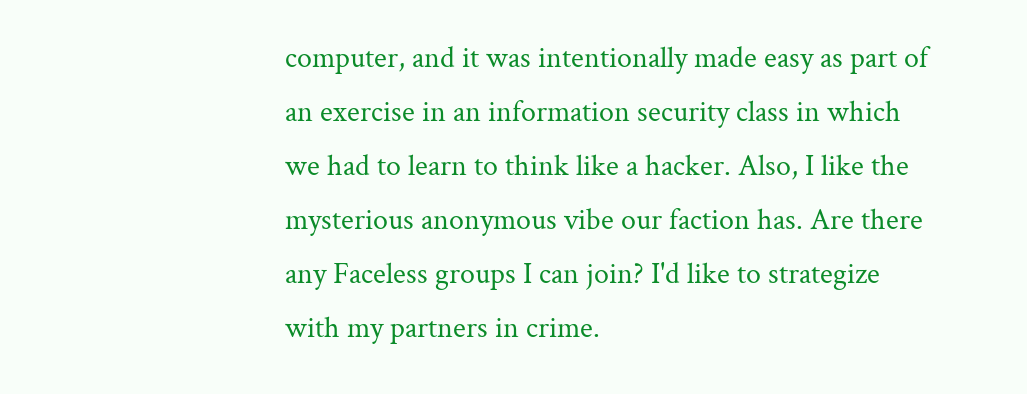computer, and it was intentionally made easy as part of an exercise in an information security class in which we had to learn to think like a hacker. Also, I like the mysterious anonymous vibe our faction has. Are there any Faceless groups I can join? I'd like to strategize with my partners in crime.